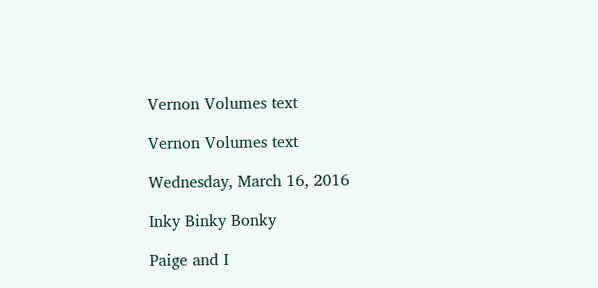Vernon Volumes text

Vernon Volumes text

Wednesday, March 16, 2016

Inky Binky Bonky

Paige and I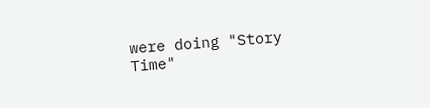were doing "Story Time"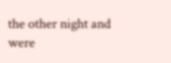the other night and were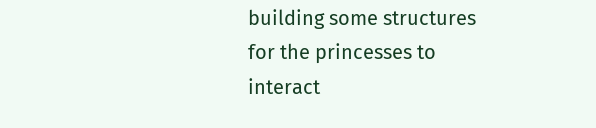building some structures for the princesses to interact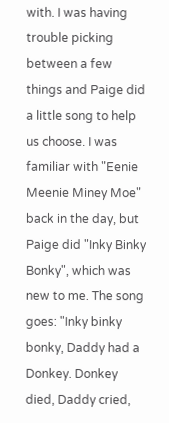with. I was having trouble picking between a few things and Paige did a little song to help us choose. I was familiar with "Eenie Meenie Miney Moe" back in the day, but Paige did "Inky Binky Bonky", which was new to me. The song goes: "Inky binky bonky, Daddy had a Donkey. Donkey died, Daddy cried,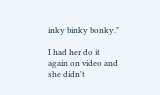inky binky bonky."

I had her do it again on video and she didn't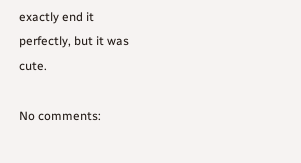exactly end it perfectly, but it was cute.

No comments: